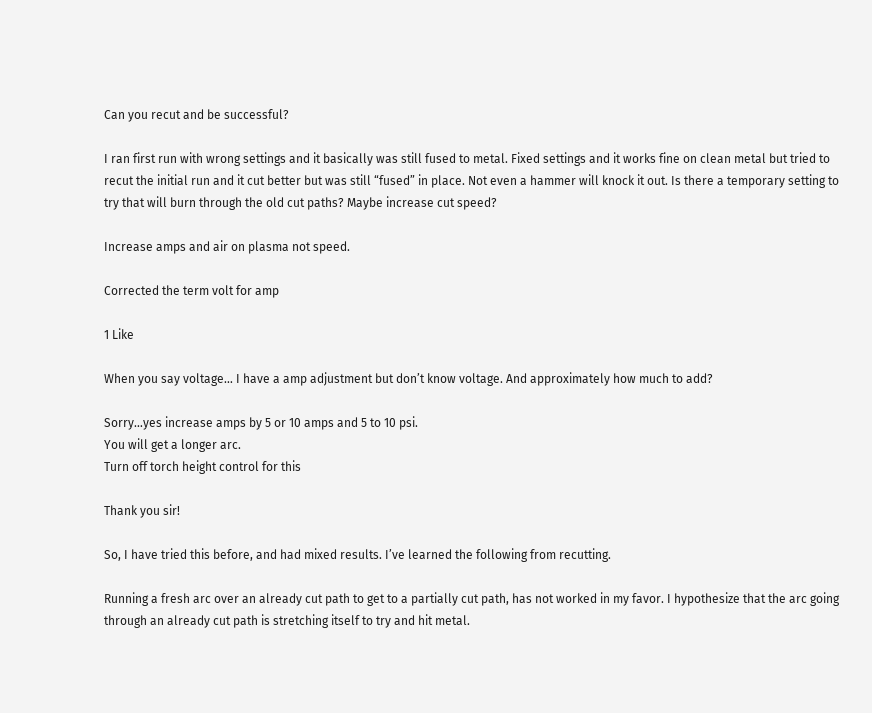Can you recut and be successful?

I ran first run with wrong settings and it basically was still fused to metal. Fixed settings and it works fine on clean metal but tried to recut the initial run and it cut better but was still “fused” in place. Not even a hammer will knock it out. Is there a temporary setting to try that will burn through the old cut paths? Maybe increase cut speed?

Increase amps and air on plasma not speed.

Corrected the term volt for amp

1 Like

When you say voltage… I have a amp adjustment but don’t know voltage. And approximately how much to add?

Sorry…yes increase amps by 5 or 10 amps and 5 to 10 psi.
You will get a longer arc.
Turn off torch height control for this

Thank you sir!

So, I have tried this before, and had mixed results. I’ve learned the following from recutting.

Running a fresh arc over an already cut path to get to a partially cut path, has not worked in my favor. I hypothesize that the arc going through an already cut path is stretching itself to try and hit metal.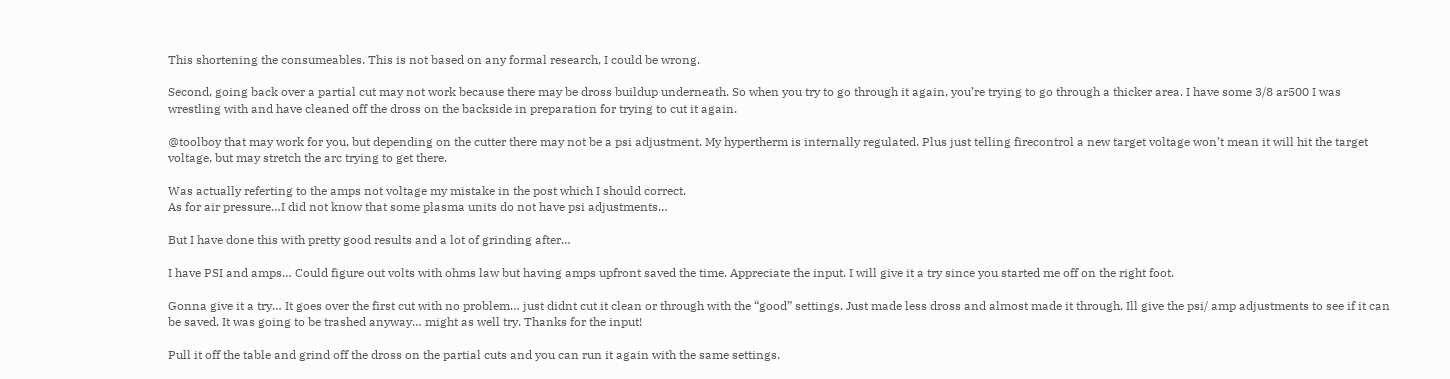This shortening the consumeables. This is not based on any formal research, I could be wrong.

Second, going back over a partial cut may not work because there may be dross buildup underneath. So when you try to go through it again, you’re trying to go through a thicker area. I have some 3/8 ar500 I was wrestling with and have cleaned off the dross on the backside in preparation for trying to cut it again.

@toolboy that may work for you, but depending on the cutter there may not be a psi adjustment. My hypertherm is internally regulated. Plus just telling firecontrol a new target voltage won’t mean it will hit the target voltage, but may stretch the arc trying to get there.

Was actually referting to the amps not voltage my mistake in the post which I should correct.
As for air pressure…I did not know that some plasma units do not have psi adjustments…

But I have done this with pretty good results and a lot of grinding after…

I have PSI and amps… Could figure out volts with ohms law but having amps upfront saved the time. Appreciate the input. I will give it a try since you started me off on the right foot.

Gonna give it a try… It goes over the first cut with no problem… just didnt cut it clean or through with the “good” settings. Just made less dross and almost made it through. Ill give the psi/ amp adjustments to see if it can be saved. It was going to be trashed anyway… might as well try. Thanks for the input!

Pull it off the table and grind off the dross on the partial cuts and you can run it again with the same settings.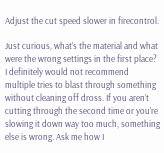Adjust the cut speed slower in firecontrol.

Just curious, what’s the material and what were the wrong settings in the first place? I definitely would not recommend multiple tries to blast through something without cleaning off dross. If you aren’t cutting through the second time or you’re slowing it down way too much, something else is wrong. Ask me how I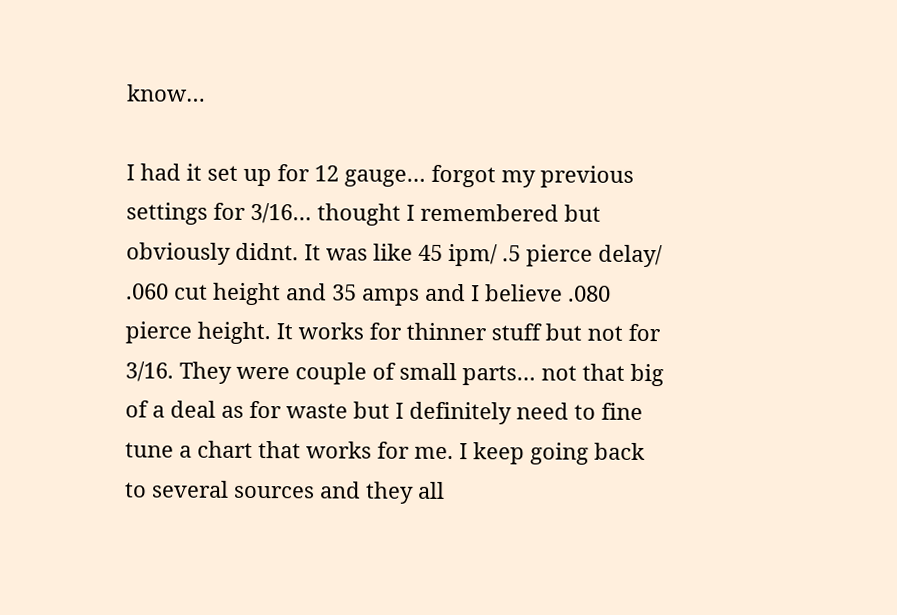know…

I had it set up for 12 gauge… forgot my previous settings for 3/16… thought I remembered but obviously didnt. It was like 45 ipm/ .5 pierce delay/ .060 cut height and 35 amps and I believe .080 pierce height. It works for thinner stuff but not for 3/16. They were couple of small parts… not that big of a deal as for waste but I definitely need to fine tune a chart that works for me. I keep going back to several sources and they all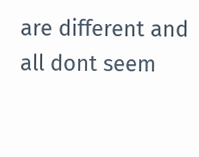are different and all dont seem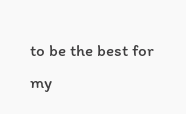to be the best for my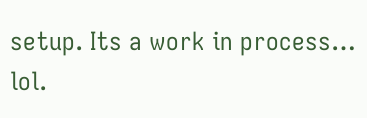setup. Its a work in process… lol.